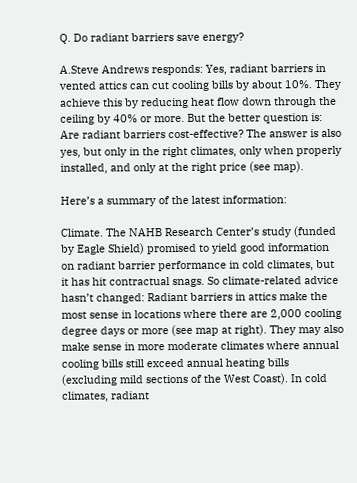Q. Do radiant barriers save energy?

A.Steve Andrews responds: Yes, radiant barriers in vented attics can cut cooling bills by about 10%. They achieve this by reducing heat flow down through the ceiling by 40% or more. But the better question is: Are radiant barriers cost-effective? The answer is also yes, but only in the right climates, only when properly installed, and only at the right price (see map).

Here’s a summary of the latest information:

Climate. The NAHB Research Center’s study (funded by Eagle Shield) promised to yield good information on radiant barrier performance in cold climates, but it has hit contractual snags. So climate-related advice hasn’t changed: Radiant barriers in attics make the most sense in locations where there are 2,000 cooling degree days or more (see map at right). They may also make sense in more moderate climates where annual cooling bills still exceed annual heating bills (excluding mild sections of the West Coast). In cold climates, radiant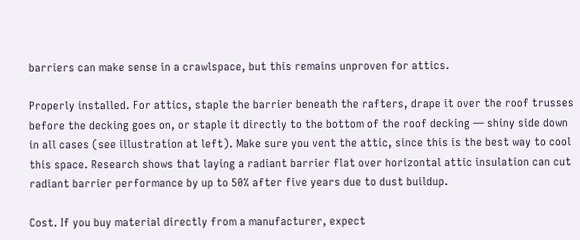barriers can make sense in a crawlspace, but this remains unproven for attics.

Properly installed. For attics, staple the barrier beneath the rafters, drape it over the roof trusses before the decking goes on, or staple it directly to the bottom of the roof decking — shiny side down in all cases (see illustration at left). Make sure you vent the attic, since this is the best way to cool this space. Research shows that laying a radiant barrier flat over horizontal attic insulation can cut radiant barrier performance by up to 50% after five years due to dust buildup.

Cost. If you buy material directly from a manufacturer, expect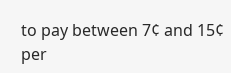to pay between 7¢ and 15¢ per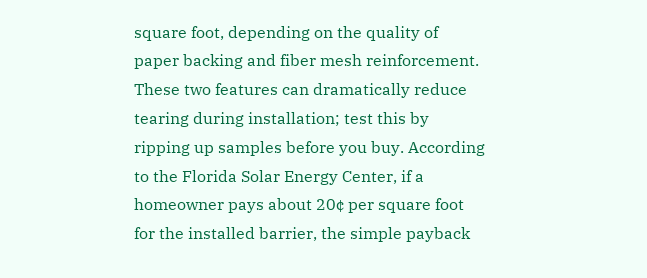square foot, depending on the quality of paper backing and fiber mesh reinforcement. These two features can dramatically reduce tearing during installation; test this by ripping up samples before you buy. According to the Florida Solar Energy Center, if a homeowner pays about 20¢ per square foot for the installed barrier, the simple payback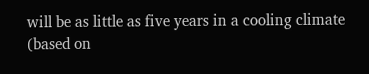will be as little as five years in a cooling climate (based on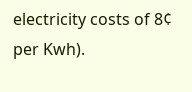electricity costs of 8¢ per Kwh).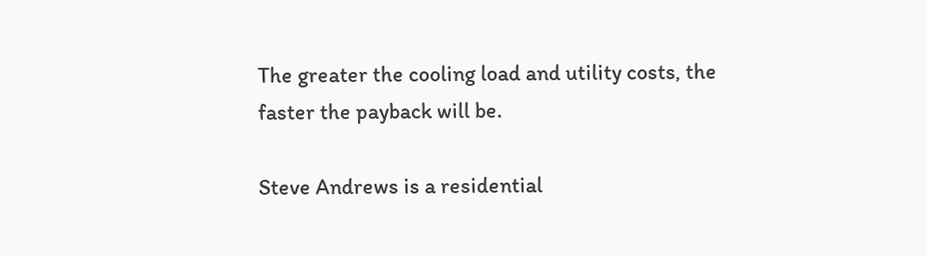The greater the cooling load and utility costs, the faster the payback will be.

Steve Andrews is a residential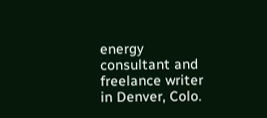energy consultant and freelance writer in Denver, Colo.